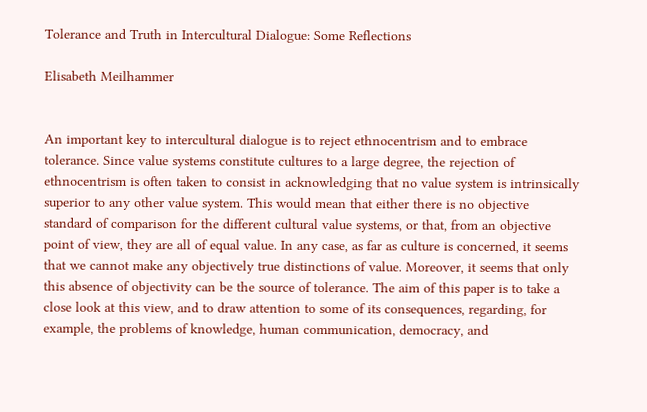Tolerance and Truth in Intercultural Dialogue: Some Reflections

Elisabeth Meilhammer


An important key to intercultural dialogue is to reject ethnocentrism and to embrace tolerance. Since value systems constitute cultures to a large degree, the rejection of ethnocentrism is often taken to consist in acknowledging that no value system is intrinsically superior to any other value system. This would mean that either there is no objective standard of comparison for the different cultural value systems, or that, from an objective point of view, they are all of equal value. In any case, as far as culture is concerned, it seems that we cannot make any objectively true distinctions of value. Moreover, it seems that only this absence of objectivity can be the source of tolerance. The aim of this paper is to take a close look at this view, and to draw attention to some of its consequences, regarding, for example, the problems of knowledge, human communication, democracy, and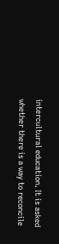intercultural education. It is asked whether there is a way to reconcile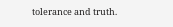tolerance and truth.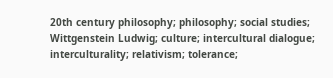20th century philosophy; philosophy; social studies; Wittgenstein Ludwig; culture; intercultural dialogue; interculturality; relativism; tolerance;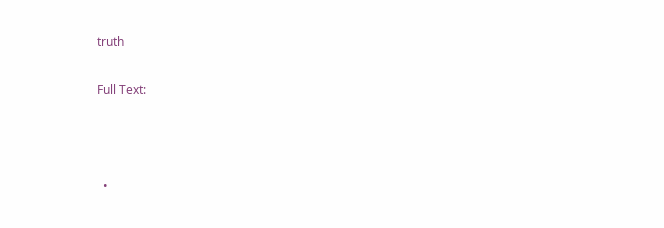truth

Full Text:



  •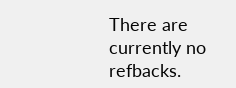There are currently no refbacks.